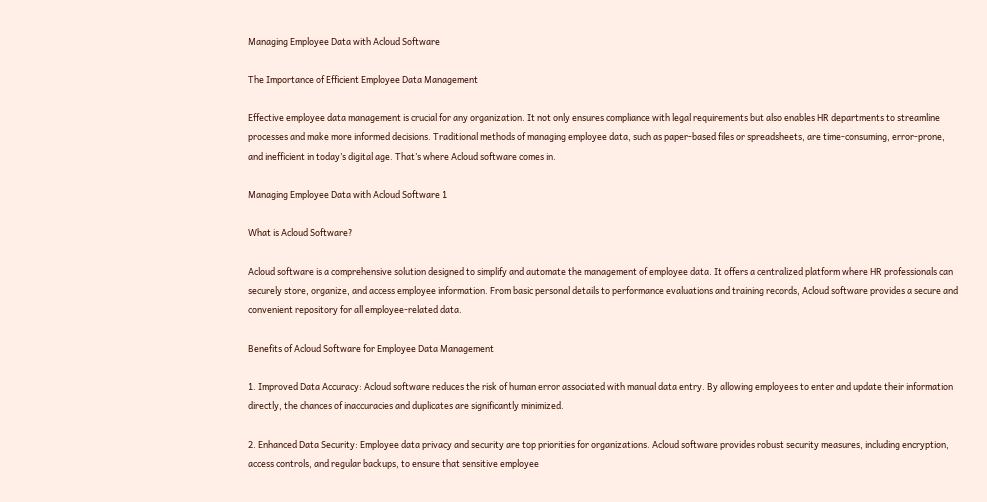Managing Employee Data with Acloud Software

The Importance of Efficient Employee Data Management

Effective employee data management is crucial for any organization. It not only ensures compliance with legal requirements but also enables HR departments to streamline processes and make more informed decisions. Traditional methods of managing employee data, such as paper-based files or spreadsheets, are time-consuming, error-prone, and inefficient in today’s digital age. That’s where Acloud software comes in.

Managing Employee Data with Acloud Software 1

What is Acloud Software?

Acloud software is a comprehensive solution designed to simplify and automate the management of employee data. It offers a centralized platform where HR professionals can securely store, organize, and access employee information. From basic personal details to performance evaluations and training records, Acloud software provides a secure and convenient repository for all employee-related data.

Benefits of Acloud Software for Employee Data Management

1. Improved Data Accuracy: Acloud software reduces the risk of human error associated with manual data entry. By allowing employees to enter and update their information directly, the chances of inaccuracies and duplicates are significantly minimized.

2. Enhanced Data Security: Employee data privacy and security are top priorities for organizations. Acloud software provides robust security measures, including encryption, access controls, and regular backups, to ensure that sensitive employee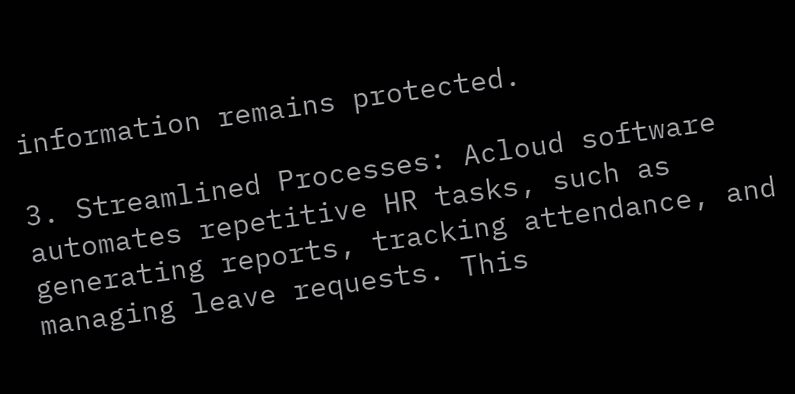information remains protected.

3. Streamlined Processes: Acloud software automates repetitive HR tasks, such as generating reports, tracking attendance, and managing leave requests. This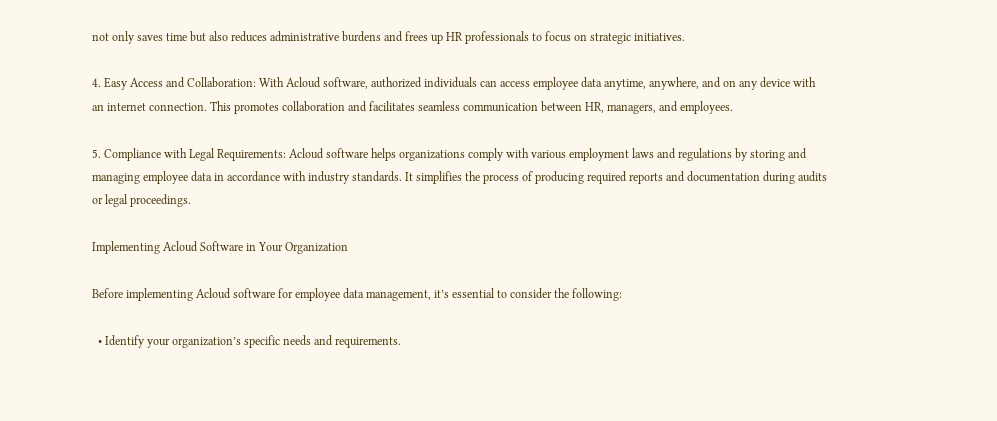not only saves time but also reduces administrative burdens and frees up HR professionals to focus on strategic initiatives.

4. Easy Access and Collaboration: With Acloud software, authorized individuals can access employee data anytime, anywhere, and on any device with an internet connection. This promotes collaboration and facilitates seamless communication between HR, managers, and employees.

5. Compliance with Legal Requirements: Acloud software helps organizations comply with various employment laws and regulations by storing and managing employee data in accordance with industry standards. It simplifies the process of producing required reports and documentation during audits or legal proceedings.

Implementing Acloud Software in Your Organization

Before implementing Acloud software for employee data management, it’s essential to consider the following:

  • Identify your organization’s specific needs and requirements.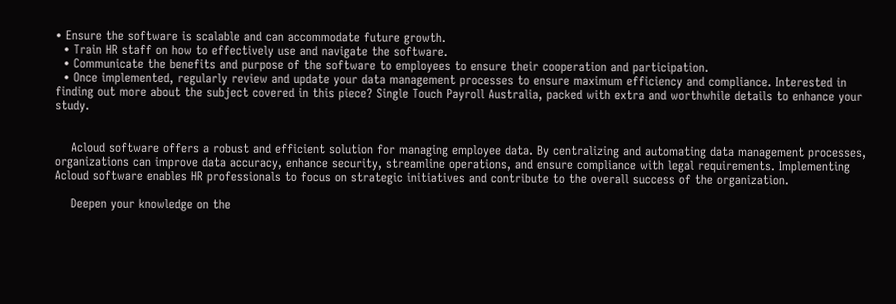• Ensure the software is scalable and can accommodate future growth.
  • Train HR staff on how to effectively use and navigate the software.
  • Communicate the benefits and purpose of the software to employees to ensure their cooperation and participation.
  • Once implemented, regularly review and update your data management processes to ensure maximum efficiency and compliance. Interested in finding out more about the subject covered in this piece? Single Touch Payroll Australia, packed with extra and worthwhile details to enhance your study.


    Acloud software offers a robust and efficient solution for managing employee data. By centralizing and automating data management processes, organizations can improve data accuracy, enhance security, streamline operations, and ensure compliance with legal requirements. Implementing Acloud software enables HR professionals to focus on strategic initiatives and contribute to the overall success of the organization.

    Deepen your knowledge on the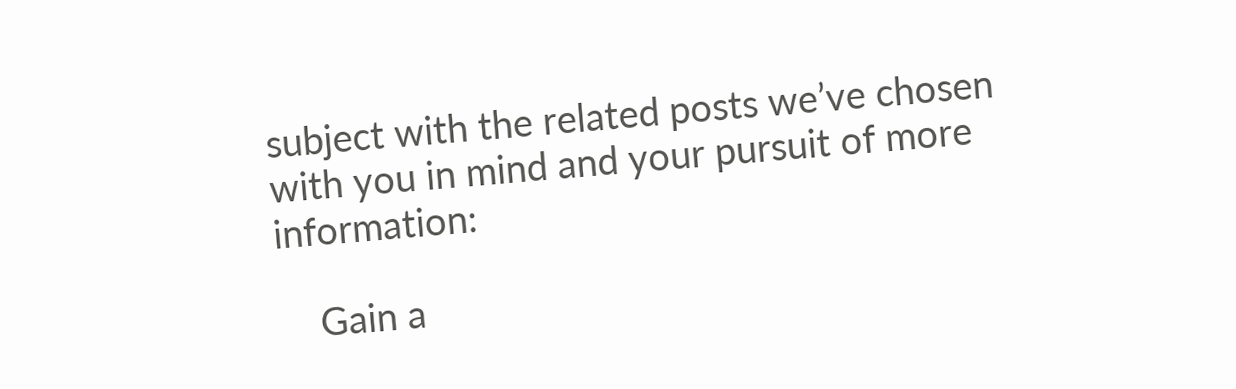subject with the related posts we’ve chosen with you in mind and your pursuit of more information:

    Gain a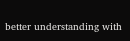better understanding with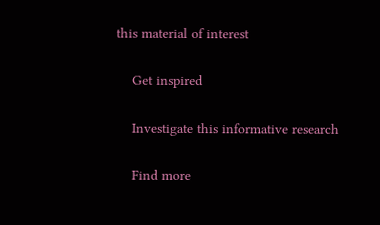this material of interest

    Get inspired

    Investigate this informative research

    Find more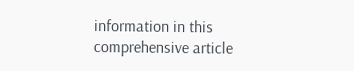information in this comprehensive article